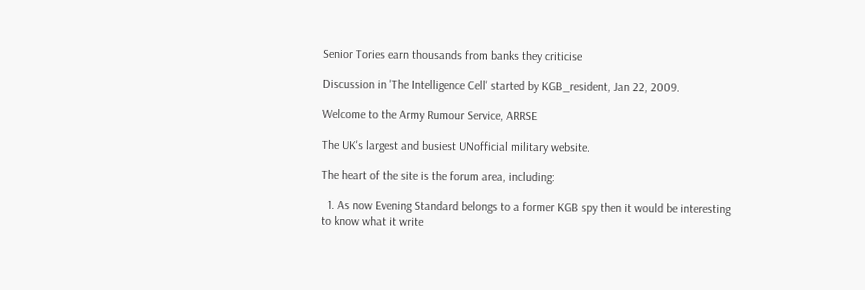Senior Tories earn thousands from banks they criticise

Discussion in 'The Intelligence Cell' started by KGB_resident, Jan 22, 2009.

Welcome to the Army Rumour Service, ARRSE

The UK's largest and busiest UNofficial military website.

The heart of the site is the forum area, including:

  1. As now Evening Standard belongs to a former KGB spy then it would be interesting to know what it write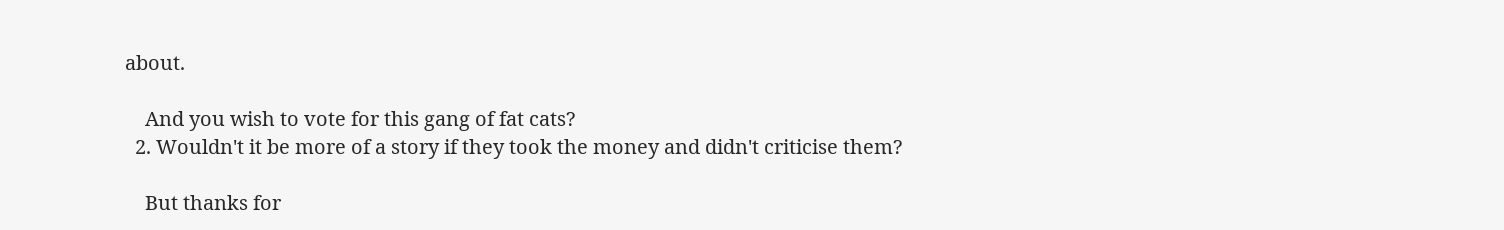about.

    And you wish to vote for this gang of fat cats?
  2. Wouldn't it be more of a story if they took the money and didn't criticise them?

    But thanks for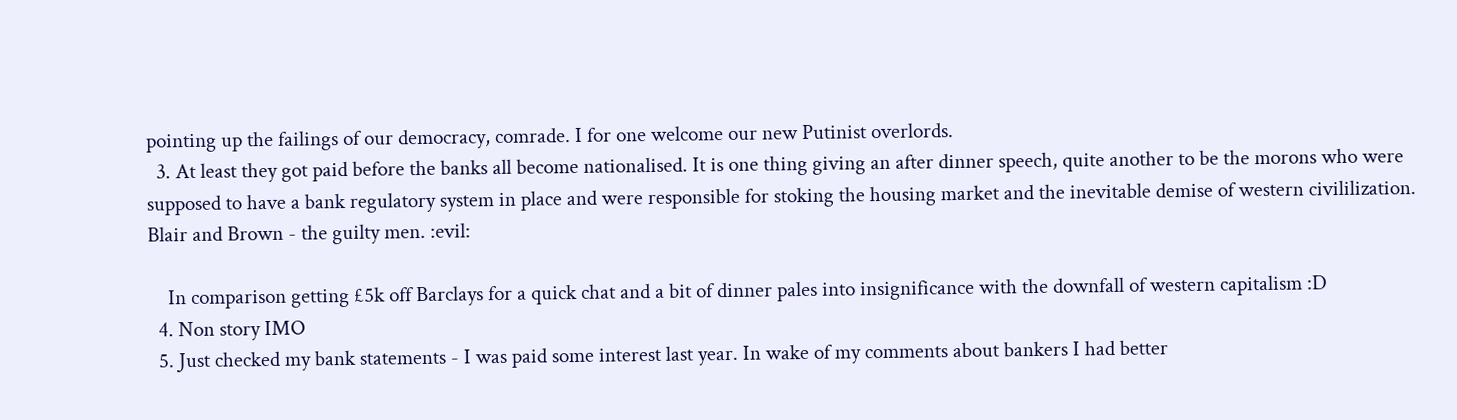pointing up the failings of our democracy, comrade. I for one welcome our new Putinist overlords.
  3. At least they got paid before the banks all become nationalised. It is one thing giving an after dinner speech, quite another to be the morons who were supposed to have a bank regulatory system in place and were responsible for stoking the housing market and the inevitable demise of western civililization. Blair and Brown - the guilty men. :evil:

    In comparison getting £5k off Barclays for a quick chat and a bit of dinner pales into insignificance with the downfall of western capitalism :D
  4. Non story IMO
  5. Just checked my bank statements - I was paid some interest last year. In wake of my comments about bankers I had better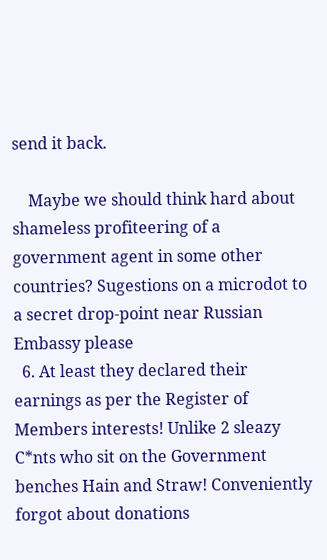send it back.

    Maybe we should think hard about shameless profiteering of a government agent in some other countries? Sugestions on a microdot to a secret drop-point near Russian Embassy please
  6. At least they declared their earnings as per the Register of Members interests! Unlike 2 sleazy C*nts who sit on the Government benches Hain and Straw! Conveniently forgot about donations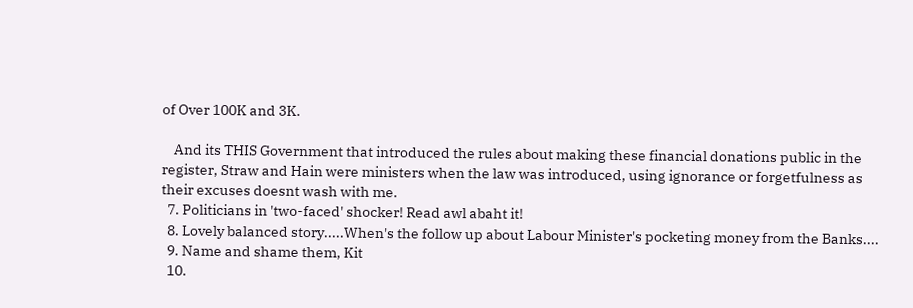of Over 100K and 3K.

    And its THIS Government that introduced the rules about making these financial donations public in the register, Straw and Hain were ministers when the law was introduced, using ignorance or forgetfulness as their excuses doesnt wash with me.
  7. Politicians in 'two-faced' shocker! Read awl abaht it!
  8. Lovely balanced story.....When's the follow up about Labour Minister's pocketing money from the Banks....
  9. Name and shame them, Kit
  10.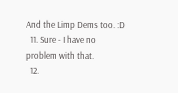And the Limp Dems too. :D
  11. Sure - I have no problem with that.
  12.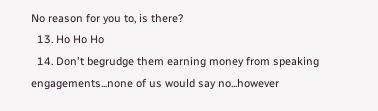No reason for you to, is there?
  13. Ho Ho Ho
  14. Don't begrudge them earning money from speaking engagements...none of us would say no...however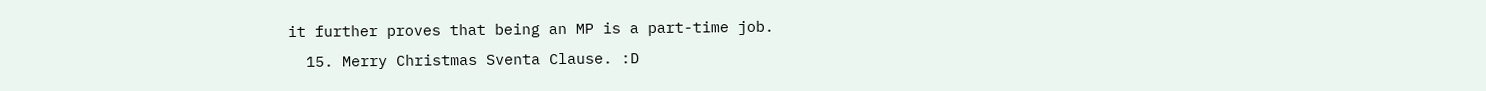it further proves that being an MP is a part-time job.
  15. Merry Christmas Sventa Clause. :D